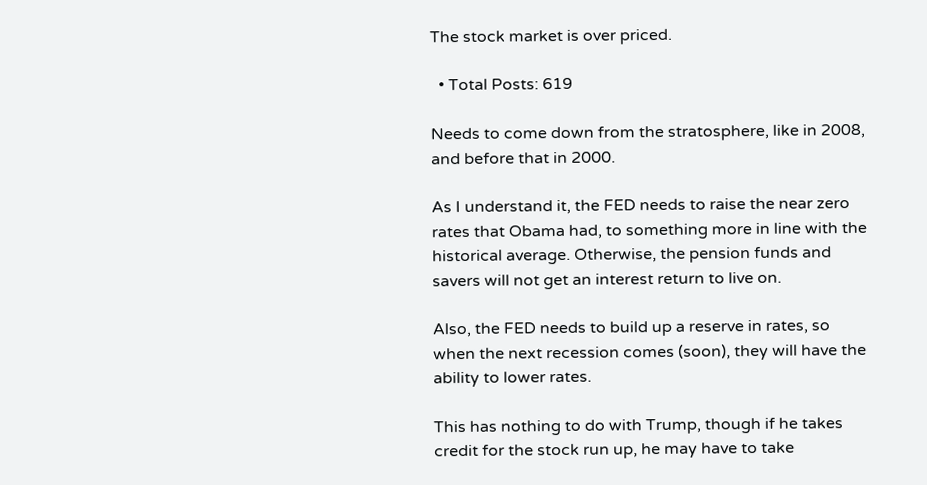The stock market is over priced.

  • Total Posts: 619

Needs to come down from the stratosphere, like in 2008, and before that in 2000.

As I understand it, the FED needs to raise the near zero rates that Obama had, to something more in line with the historical average. Otherwise, the pension funds and savers will not get an interest return to live on.

Also, the FED needs to build up a reserve in rates, so when the next recession comes (soon), they will have the ability to lower rates.

This has nothing to do with Trump, though if he takes credit for the stock run up, he may have to take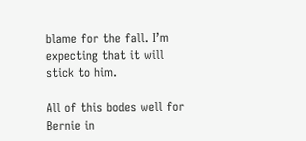blame for the fall. I’m expecting that it will stick to him.

All of this bodes well for Bernie in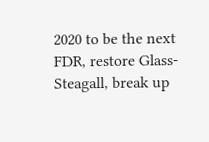2020 to be the next FDR, restore Glass-Steagall, break up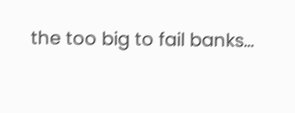the too big to fail banks…